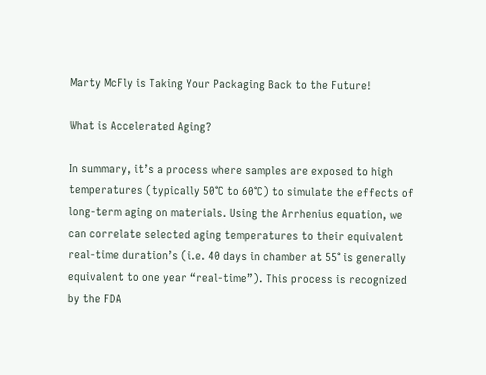Marty McFly is Taking Your Packaging Back to the Future!

What is Accelerated Aging?

In summary, it’s a process where samples are exposed to high temperatures (typically 50°C to 60°C) to simulate the effects of long-term aging on materials. Using the Arrhenius equation, we can correlate selected aging temperatures to their equivalent real-time duration’s (i.e. 40 days in chamber at 55° is generally equivalent to one year “real-time”). This process is recognized by the FDA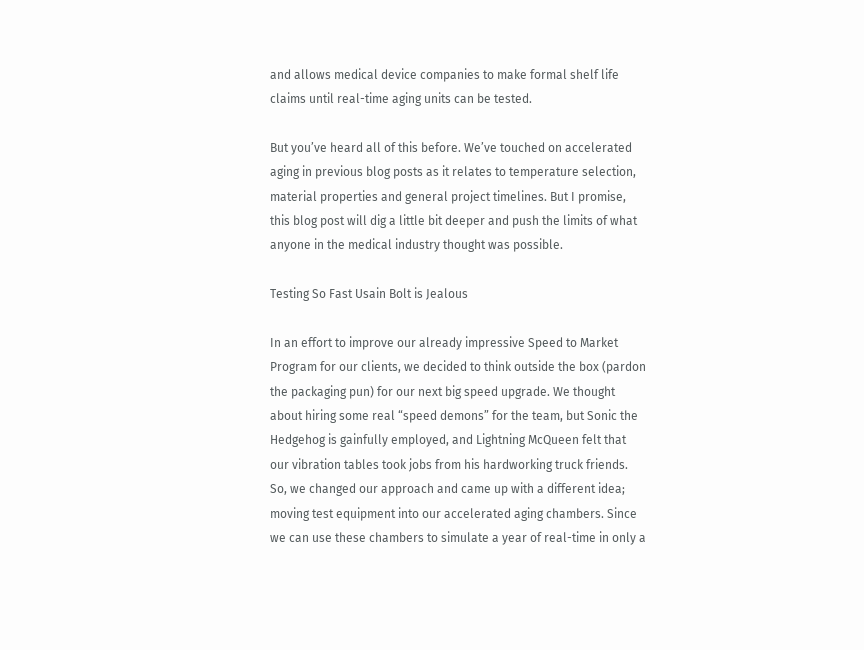and allows medical device companies to make formal shelf life claims until real-time aging units can be tested.

But you’ve heard all of this before. We’ve touched on accelerated aging in previous blog posts as it relates to temperature selection, material properties and general project timelines. But I promise, this blog post will dig a little bit deeper and push the limits of what anyone in the medical industry thought was possible.

Testing So Fast Usain Bolt is Jealous

In an effort to improve our already impressive Speed to Market Program for our clients, we decided to think outside the box (pardon the packaging pun) for our next big speed upgrade. We thought about hiring some real “speed demons” for the team, but Sonic the Hedgehog is gainfully employed, and Lightning McQueen felt that our vibration tables took jobs from his hardworking truck friends. So, we changed our approach and came up with a different idea; moving test equipment into our accelerated aging chambers. Since we can use these chambers to simulate a year of real-time in only a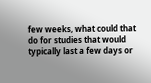few weeks, what could that do for studies that would typically last a few days or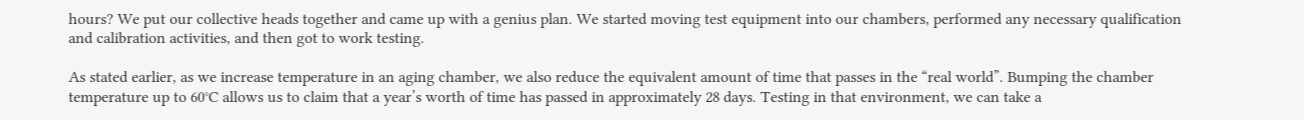hours? We put our collective heads together and came up with a genius plan. We started moving test equipment into our chambers, performed any necessary qualification and calibration activities, and then got to work testing.

As stated earlier, as we increase temperature in an aging chamber, we also reduce the equivalent amount of time that passes in the “real world”. Bumping the chamber temperature up to 60°C allows us to claim that a year’s worth of time has passed in approximately 28 days. Testing in that environment, we can take a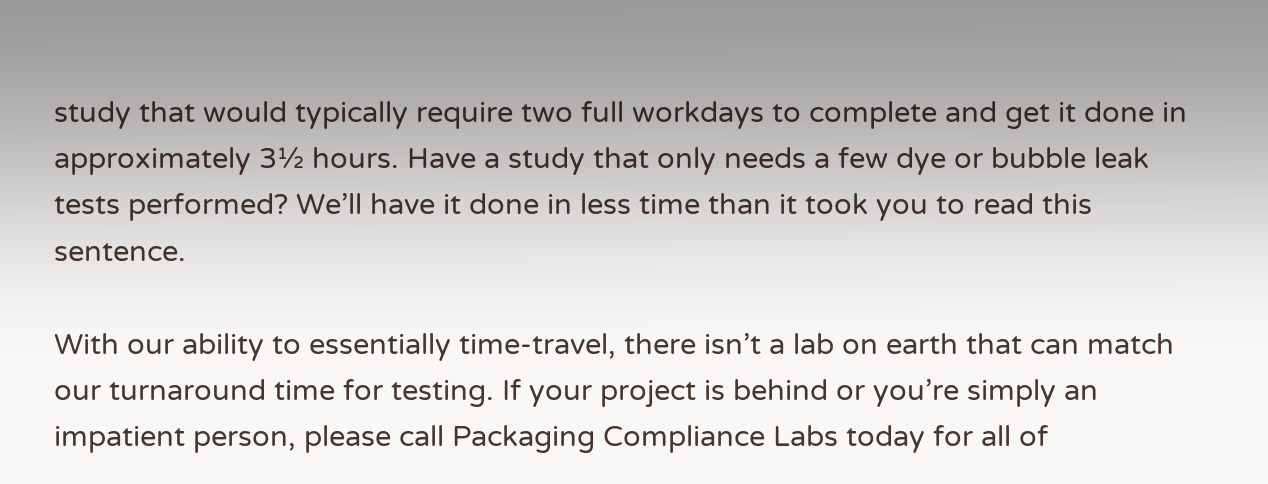study that would typically require two full workdays to complete and get it done in approximately 3½ hours. Have a study that only needs a few dye or bubble leak tests performed? We’ll have it done in less time than it took you to read this sentence.

With our ability to essentially time-travel, there isn’t a lab on earth that can match our turnaround time for testing. If your project is behind or you’re simply an impatient person, please call Packaging Compliance Labs today for all of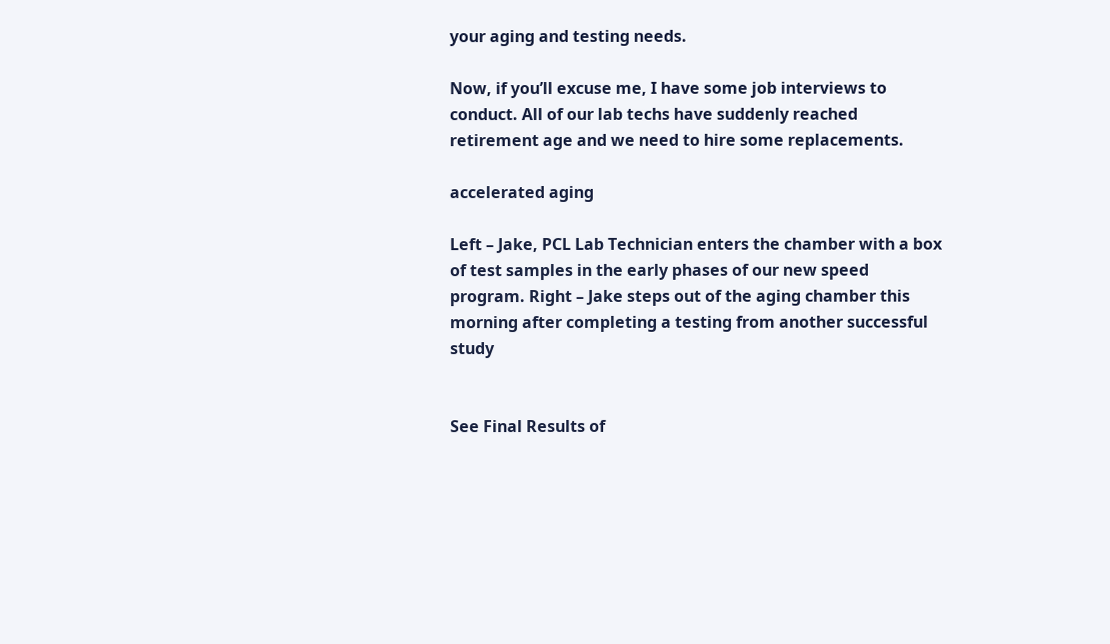your aging and testing needs.

Now, if you’ll excuse me, I have some job interviews to conduct. All of our lab techs have suddenly reached retirement age and we need to hire some replacements.

accelerated aging

Left – Jake, PCL Lab Technician enters the chamber with a box of test samples in the early phases of our new speed program. Right – Jake steps out of the aging chamber this morning after completing a testing from another successful study


See Final Results of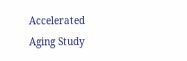Accelerated Aging Study